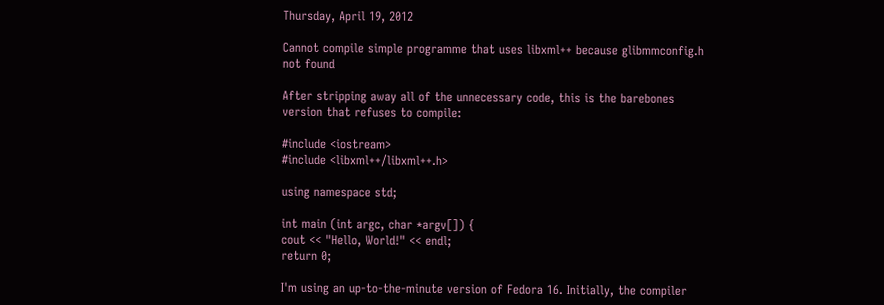Thursday, April 19, 2012

Cannot compile simple programme that uses libxml++ because glibmmconfig.h not found

After stripping away all of the unnecessary code, this is the barebones version that refuses to compile:

#include <iostream>
#include <libxml++/libxml++.h>

using namespace std;

int main (int argc, char *argv[]) {
cout << "Hello, World!" << endl;
return 0;

I'm using an up-to-the-minute version of Fedora 16. Initially, the compiler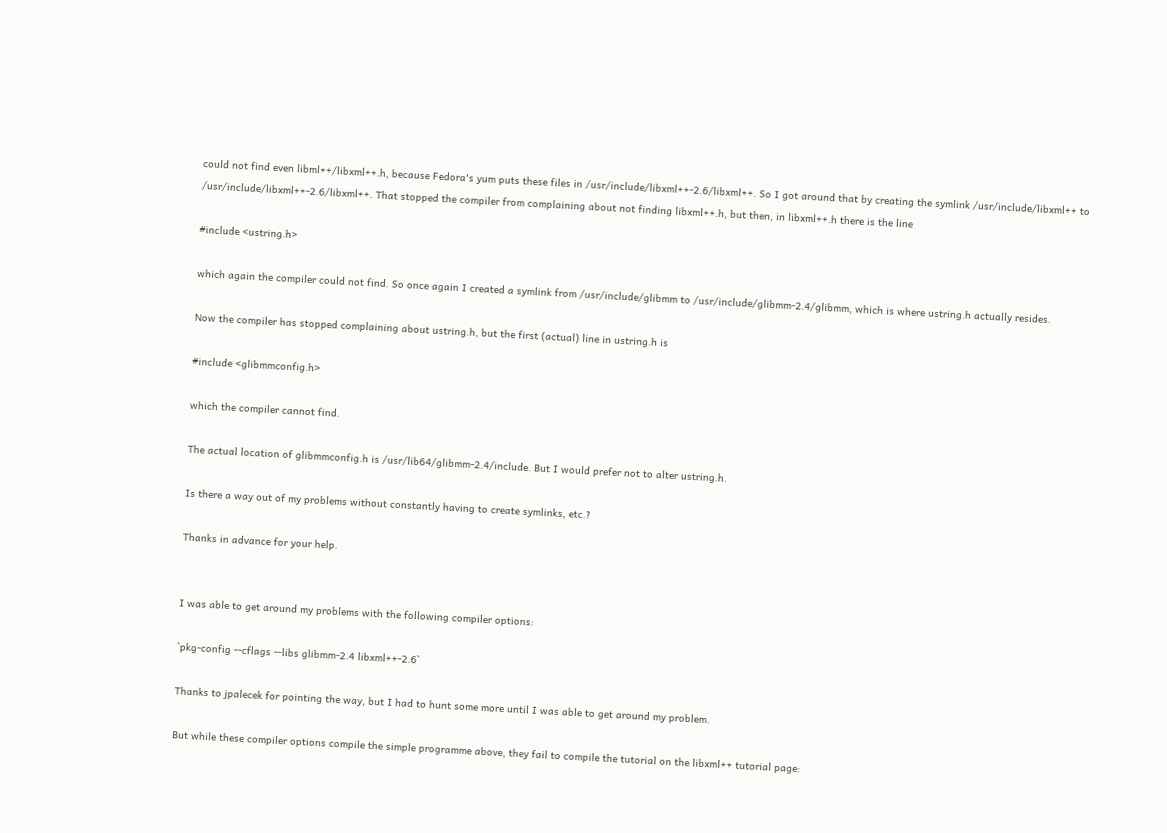could not find even libml++/libxml++.h, because Fedora's yum puts these files in /usr/include/libxml++-2.6/libxml++. So I got around that by creating the symlink /usr/include/libxml++ to /usr/include/libxml++-2.6/libxml++. That stopped the compiler from complaining about not finding libxml++.h, but then, in libxml++.h there is the line

#include <ustring.h>

which again the compiler could not find. So once again I created a symlink from /usr/include/glibmm to /usr/include/glibmm-2.4/glibmm, which is where ustring.h actually resides.

Now the compiler has stopped complaining about ustring.h, but the first (actual) line in ustring.h is

#include <glibmmconfig.h>

which the compiler cannot find.

The actual location of glibmmconfig.h is /usr/lib64/glibmm-2.4/include. But I would prefer not to alter ustring.h.

Is there a way out of my problems without constantly having to create symlinks, etc.?

Thanks in advance for your help.


I was able to get around my problems with the following compiler options:

`pkg-config --cflags --libs glibmm-2.4 libxml++-2.6`

Thanks to jpalecek for pointing the way, but I had to hunt some more until I was able to get around my problem.

But while these compiler options compile the simple programme above, they fail to compile the tutorial on the libxml++ tutorial page: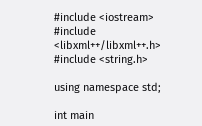#include <iostream>
#include <libxml++/libxml++.h>
#include <string.h>

using namespace std;

int main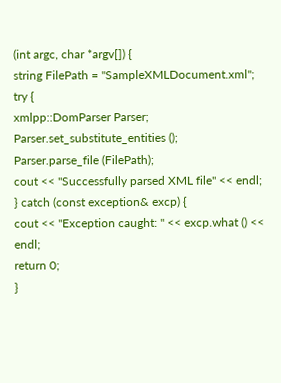(int argc, char *argv[]) {
string FilePath = "SampleXMLDocument.xml";
try {
xmlpp::DomParser Parser;
Parser.set_substitute_entities ();
Parser.parse_file (FilePath);
cout << "Successfully parsed XML file" << endl;
} catch (const exception& excp) {
cout << "Exception caught: " << excp.what () << endl;
return 0;
}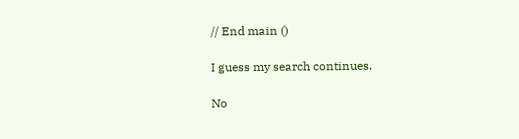// End main ()

I guess my search continues.

No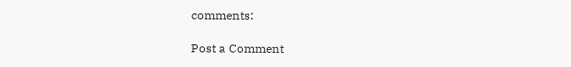comments:

Post a Comment